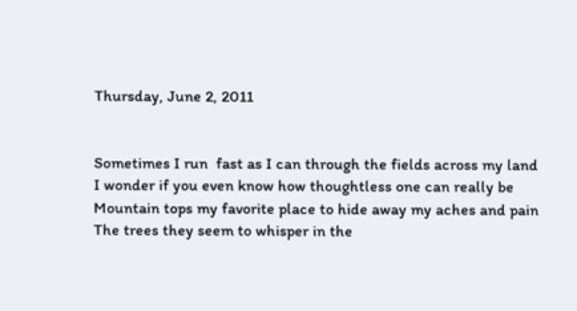Thursday, June 2, 2011


Sometimes I run  fast as I can through the fields across my land
I wonder if you even know how thoughtless one can really be
Mountain tops my favorite place to hide away my aches and pain
The trees they seem to whisper in the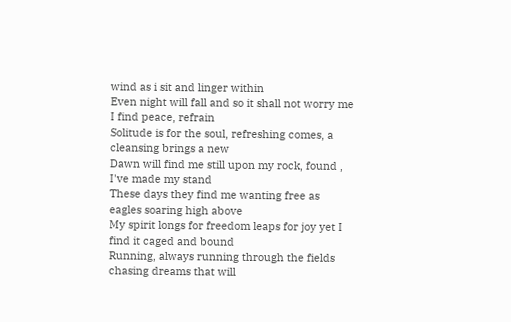wind as i sit and linger within
Even night will fall and so it shall not worry me I find peace, refrain
Solitude is for the soul, refreshing comes, a cleansing brings a new
Dawn will find me still upon my rock, found , I've made my stand
These days they find me wanting free as eagles soaring high above
My spirit longs for freedom leaps for joy yet I find it caged and bound
Running, always running through the fields chasing dreams that will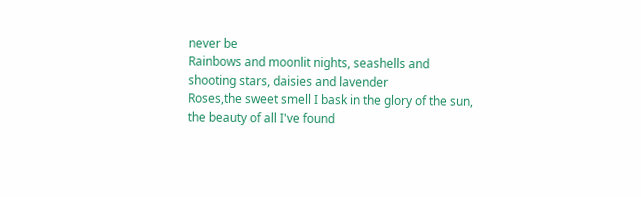never be
Rainbows and moonlit nights, seashells and shooting stars, daisies and lavender
Roses,the sweet smell I bask in the glory of the sun, the beauty of all I've found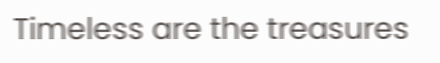Timeless are the treasures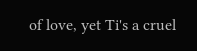of love, yet Ti's a cruel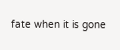fate when it is gone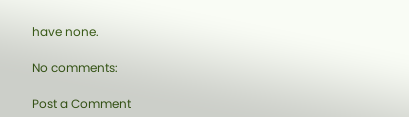have none.

No comments:

Post a Comment